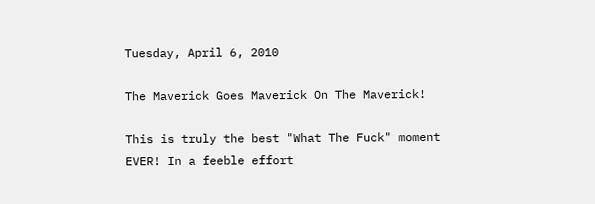Tuesday, April 6, 2010

The Maverick Goes Maverick On The Maverick!

This is truly the best "What The Fuck" moment EVER! In a feeble effort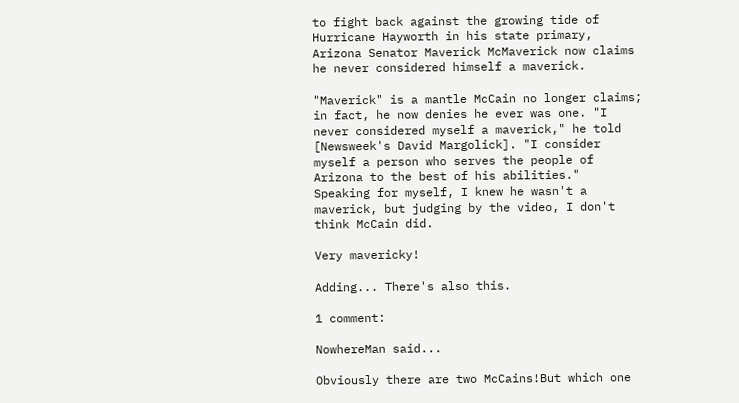to fight back against the growing tide of Hurricane Hayworth in his state primary, Arizona Senator Maverick McMaverick now claims he never considered himself a maverick.

"Maverick" is a mantle McCain no longer claims; in fact, he now denies he ever was one. "I never considered myself a maverick," he told [Newsweek's David Margolick]. "I consider myself a person who serves the people of Arizona to the best of his abilities."
Speaking for myself, I knew he wasn't a maverick, but judging by the video, I don't think McCain did.

Very mavericky!

Adding... There's also this.

1 comment:

NowhereMan said...

Obviously there are two McCains!But which one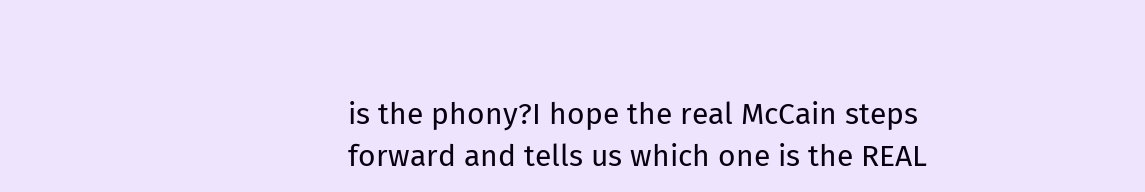is the phony?I hope the real McCain steps forward and tells us which one is the REAL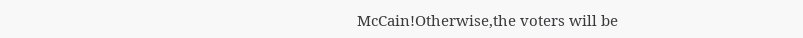McCain!Otherwise,the voters will be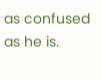as confused as he is.